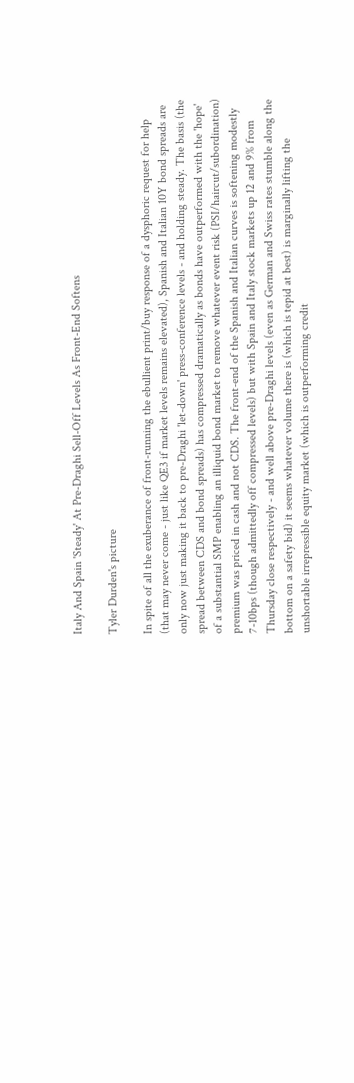Italy And Spain 'Steady' At Pre-Draghi Sell-Off Levels As Front-End Softens

Tyler Durden's picture

In spite of all the exuberance of front-running the ebullient print/buy response of a dysphoric request for help (that may never come - just like QE3 if market levels remains elevated), Spanish and Italian 10Y bond spreads are only now just making it back to pre-Draghi 'let-down' press-conference levels - and holding steady. The basis (the spread between CDS and bond spreads) has compressed dramatically as bonds have outperformed with the 'hope' of a substantial SMP enabling an illiquid bond market to remove whatever event risk (PSI/haircut/subordination) premium was priced in cash and not CDS. The front-end of the Spanish and Italian curves is softening modestly 7-10bps (though admittedly off compressed levels) but with Spain and Italy stock markets up 12 and 9% from Thursday close respectively - and well above pre-Draghi levels (even as German and Swiss rates stumble along the bottom on a safety bid) it seems whatever volume there is (which is tepid at best) is marginally lifting the unshortable irrepressible equity market (which is outperforming credit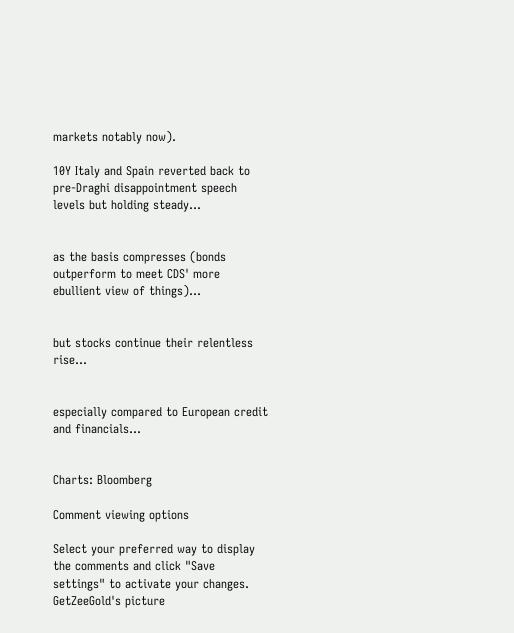markets notably now).

10Y Italy and Spain reverted back to pre-Draghi disappointment speech levels but holding steady...


as the basis compresses (bonds outperform to meet CDS' more ebullient view of things)...


but stocks continue their relentless rise...


especially compared to European credit and financials...


Charts: Bloomberg

Comment viewing options

Select your preferred way to display the comments and click "Save settings" to activate your changes.
GetZeeGold's picture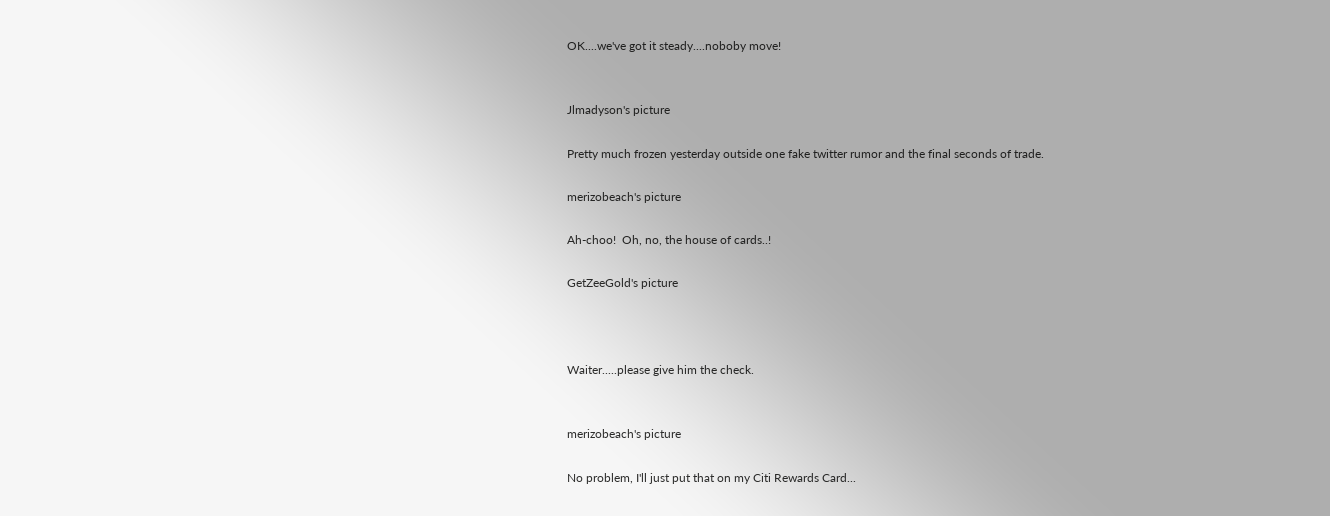OK....we've got it steady....noboby move!


Jlmadyson's picture

Pretty much frozen yesterday outside one fake twitter rumor and the final seconds of trade.

merizobeach's picture

Ah-choo!  Oh, no, the house of cards..!

GetZeeGold's picture



Waiter.....please give him the check.


merizobeach's picture

No problem, I'll just put that on my Citi Rewards Card...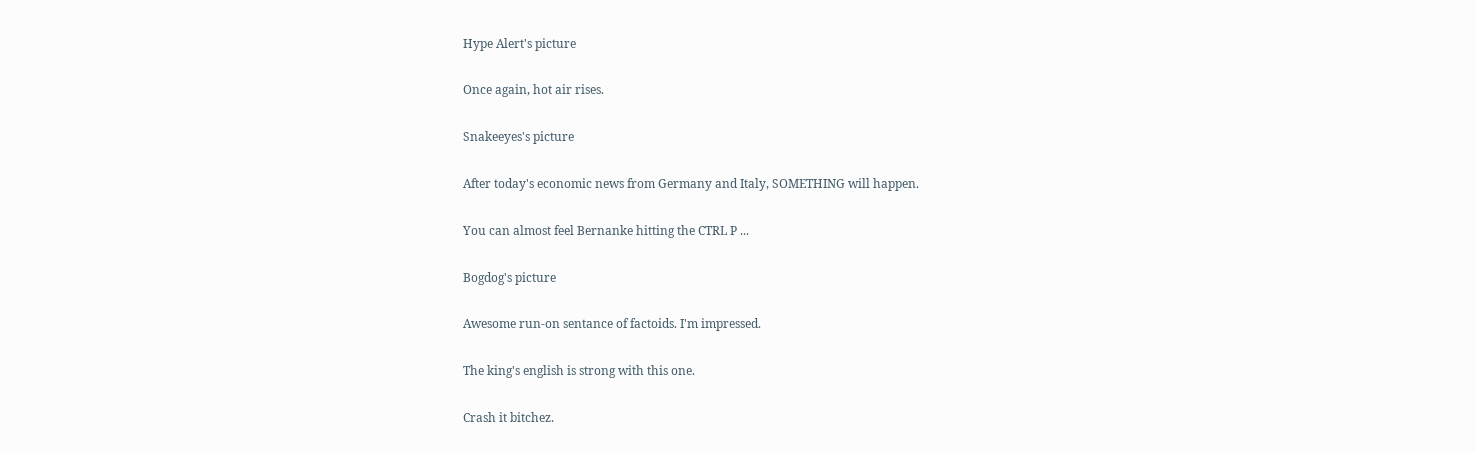Hype Alert's picture

Once again, hot air rises.

Snakeeyes's picture

After today's economic news from Germany and Italy, SOMETHING will happen.

You can almost feel Bernanke hitting the CTRL P ...

Bogdog's picture

Awesome run-on sentance of factoids. I'm impressed.

The king's english is strong with this one.

Crash it bitchez.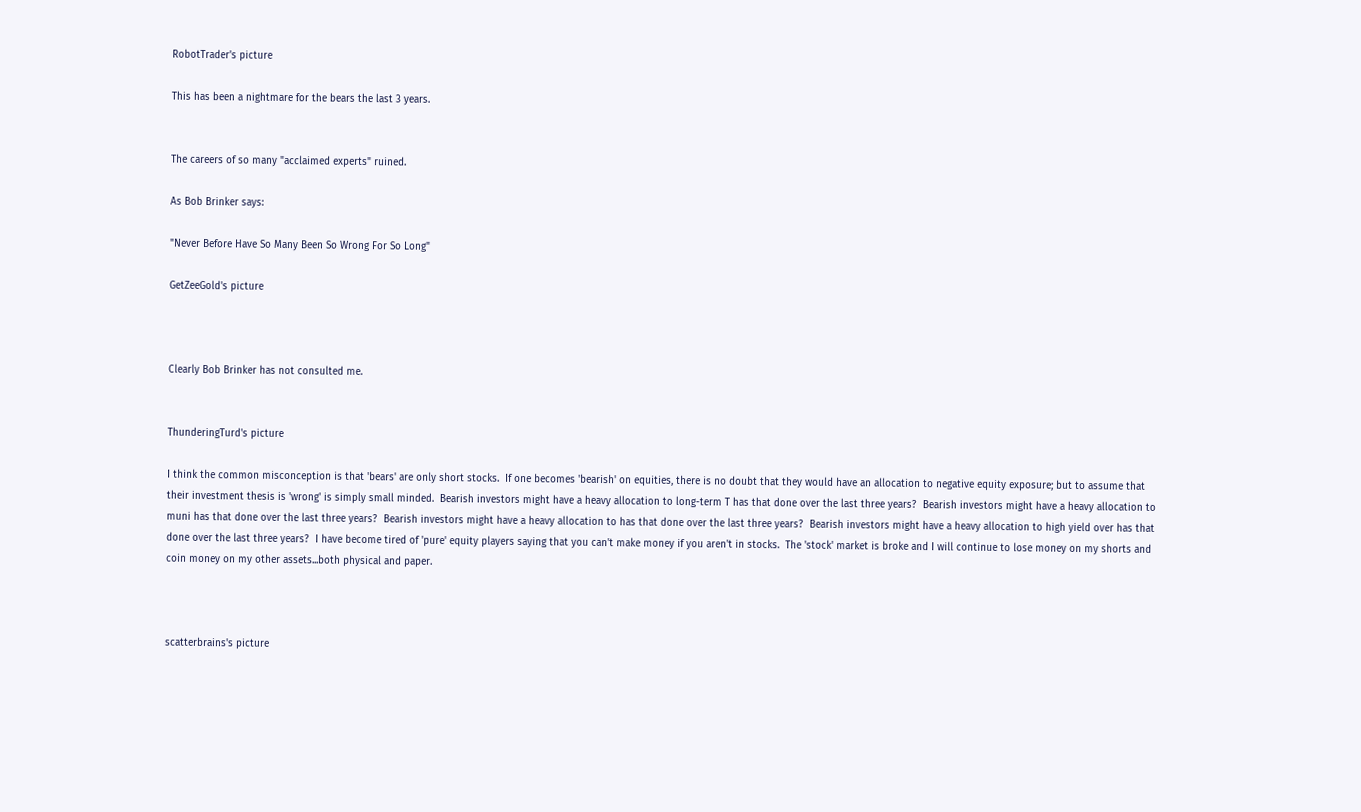RobotTrader's picture

This has been a nightmare for the bears the last 3 years.


The careers of so many "acclaimed experts" ruined.

As Bob Brinker says:

"Never Before Have So Many Been So Wrong For So Long"

GetZeeGold's picture



Clearly Bob Brinker has not consulted me.


ThunderingTurd's picture

I think the common misconception is that 'bears' are only short stocks.  If one becomes 'bearish' on equities, there is no doubt that they would have an allocation to negative equity exposure; but to assume that their investment thesis is 'wrong' is simply small minded.  Bearish investors might have a heavy allocation to long-term T has that done over the last three years?  Bearish investors might have a heavy allocation to muni has that done over the last three years?  Bearish investors might have a heavy allocation to has that done over the last three years?  Bearish investors might have a heavy allocation to high yield over has that done over the last three years?  I have become tired of 'pure' equity players saying that you can't make money if you aren't in stocks.  The 'stock' market is broke and I will continue to lose money on my shorts and coin money on my other assets...both physical and paper.



scatterbrains's picture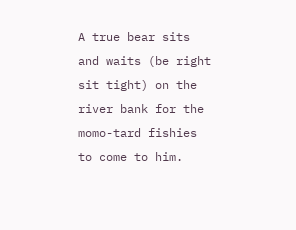A true bear sits and waits (be right sit tight) on the river bank for the momo-tard fishies to come to him.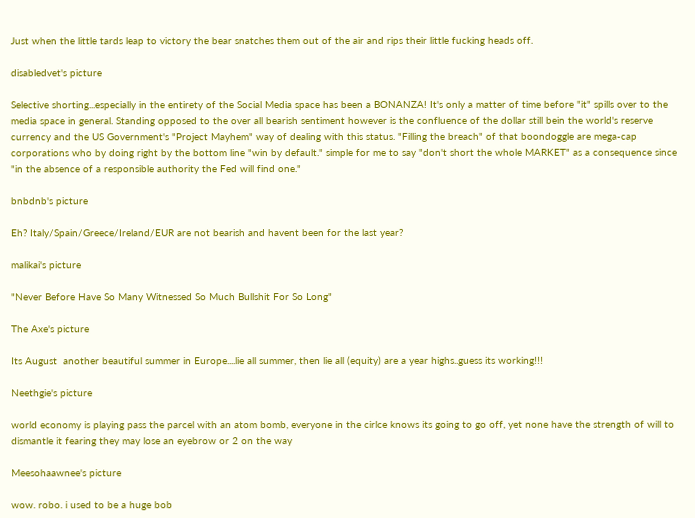Just when the little tards leap to victory the bear snatches them out of the air and rips their little fucking heads off.

disabledvet's picture

Selective shorting...especially in the entirety of the Social Media space has been a BONANZA! It's only a matter of time before "it" spills over to the media space in general. Standing opposed to the over all bearish sentiment however is the confluence of the dollar still bein the world's reserve currency and the US Government's "Project Mayhem" way of dealing with this status. "Filling the breach" of that boondoggle are mega-cap corporations who by doing right by the bottom line "win by default." simple for me to say "don't short the whole MARKET" as a consequence since "in the absence of a responsible authority the Fed will find one."

bnbdnb's picture

Eh? Italy/Spain/Greece/Ireland/EUR are not bearish and havent been for the last year?

malikai's picture

"Never Before Have So Many Witnessed So Much Bullshit For So Long"

The Axe's picture

Its August  another beautiful summer in Europe....lie all summer, then lie all (equity) are a year highs..guess its working!!!

Neethgie's picture

world economy is playing pass the parcel with an atom bomb, everyone in the cirlce knows its going to go off, yet none have the strength of will to dismantle it fearing they may lose an eyebrow or 2 on the way

Meesohaawnee's picture

wow. robo. i used to be a huge bob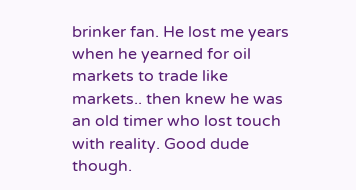brinker fan. He lost me years when he yearned for oil markets to trade like markets.. then knew he was an old timer who lost touch with reality. Good dude though.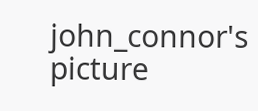john_connor's picture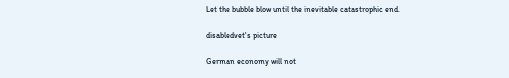Let the bubble blow until the inevitable catastrophic end.

disabledvet's picture

German economy will not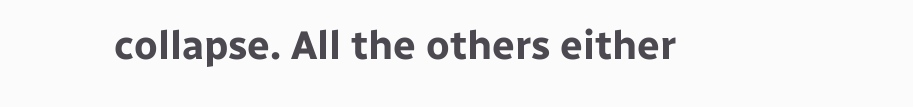collapse. All the others either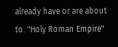already have or are about to. "Holy Roman Empire"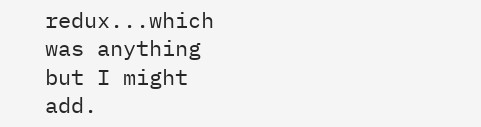redux...which was anything but I might add.